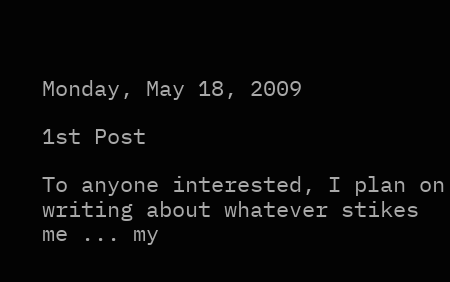Monday, May 18, 2009

1st Post

To anyone interested, I plan on writing about whatever stikes me ... my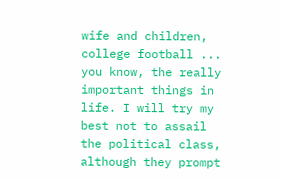wife and children, college football ... you know, the really important things in life. I will try my best not to assail the political class, although they prompt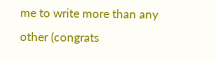me to write more than any other (congrats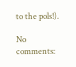to the pols!).

No comments: